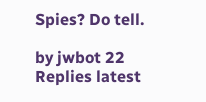Spies? Do tell.

by jwbot 22 Replies latest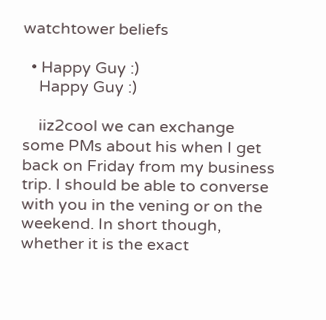watchtower beliefs

  • Happy Guy :)
    Happy Guy :)

    iiz2cool we can exchange some PMs about his when I get back on Friday from my business trip. I should be able to converse with you in the vening or on the weekend. In short though, whether it is the exact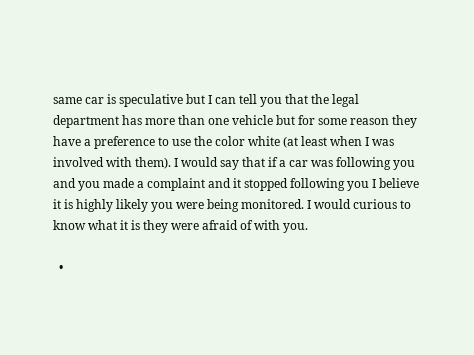same car is speculative but I can tell you that the legal department has more than one vehicle but for some reason they have a preference to use the color white (at least when I was involved with them). I would say that if a car was following you and you made a complaint and it stopped following you I believe it is highly likely you were being monitored. I would curious to know what it is they were afraid of with you.

  •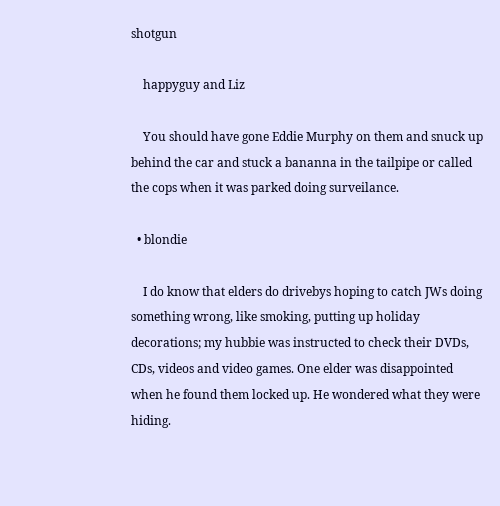shotgun

    happyguy and Liz

    You should have gone Eddie Murphy on them and snuck up behind the car and stuck a bananna in the tailpipe or called the cops when it was parked doing surveilance.

  • blondie

    I do know that elders do drivebys hoping to catch JWs doing something wrong, like smoking, putting up holiday decorations; my hubbie was instructed to check their DVDs, CDs, videos and video games. One elder was disappointed when he found them locked up. He wondered what they were hiding.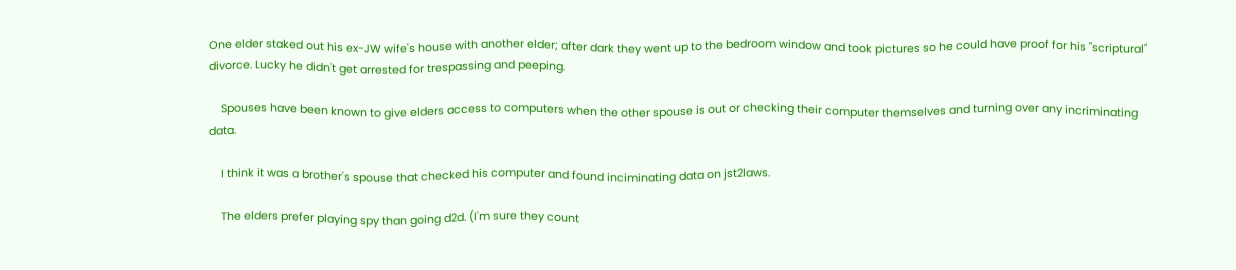One elder staked out his ex-JW wife's house with another elder; after dark they went up to the bedroom window and took pictures so he could have proof for his "scriptural" divorce. Lucky he didn't get arrested for trespassing and peeping.

    Spouses have been known to give elders access to computers when the other spouse is out or checking their computer themselves and turning over any incriminating data.

    I think it was a brother's spouse that checked his computer and found inciminating data on jst2laws.

    The elders prefer playing spy than going d2d. (I'm sure they count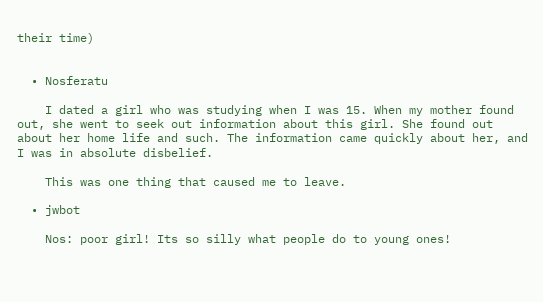their time)


  • Nosferatu

    I dated a girl who was studying when I was 15. When my mother found out, she went to seek out information about this girl. She found out about her home life and such. The information came quickly about her, and I was in absolute disbelief.

    This was one thing that caused me to leave.

  • jwbot

    Nos: poor girl! Its so silly what people do to young ones!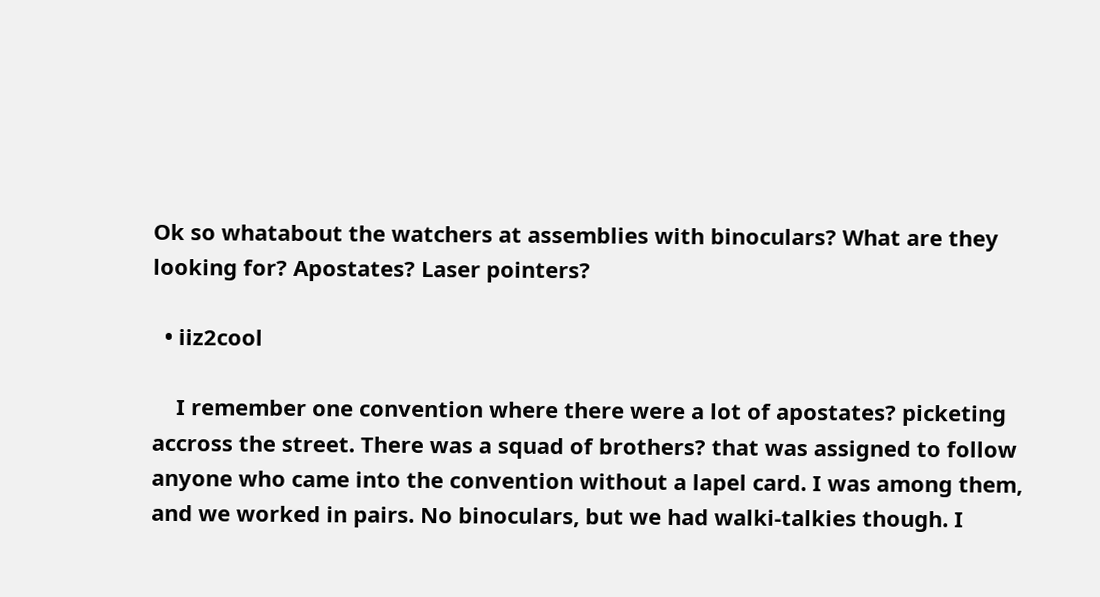Ok so whatabout the watchers at assemblies with binoculars? What are they looking for? Apostates? Laser pointers?

  • iiz2cool

    I remember one convention where there were a lot of apostates? picketing accross the street. There was a squad of brothers? that was assigned to follow anyone who came into the convention without a lapel card. I was among them, and we worked in pairs. No binoculars, but we had walki-talkies though. I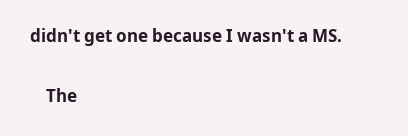didn't get one because I wasn't a MS.

    The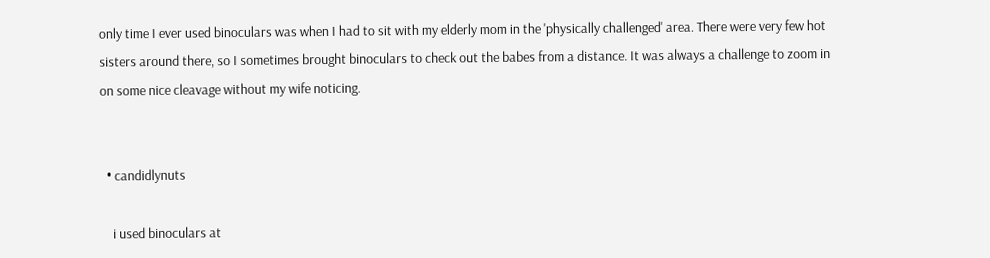only time I ever used binoculars was when I had to sit with my elderly mom in the 'physically challenged' area. There were very few hot sisters around there, so I sometimes brought binoculars to check out the babes from a distance. It was always a challenge to zoom in on some nice cleavage without my wife noticing.


  • candidlynuts

    i used binoculars at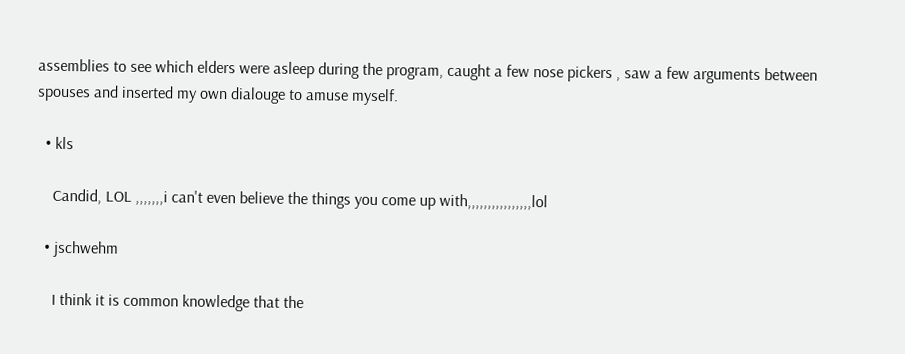assemblies to see which elders were asleep during the program, caught a few nose pickers , saw a few arguments between spouses and inserted my own dialouge to amuse myself.

  • kls

    Candid, LOL ,,,,,,,i can't even believe the things you come up with,,,,,,,,,,,,,,,,lol

  • jschwehm

    I think it is common knowledge that the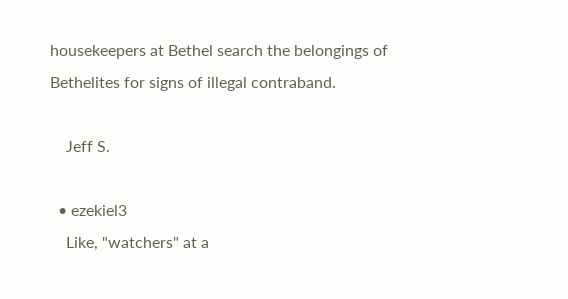housekeepers at Bethel search the belongings of Bethelites for signs of illegal contraband.

    Jeff S.

  • ezekiel3
    Like, "watchers" at a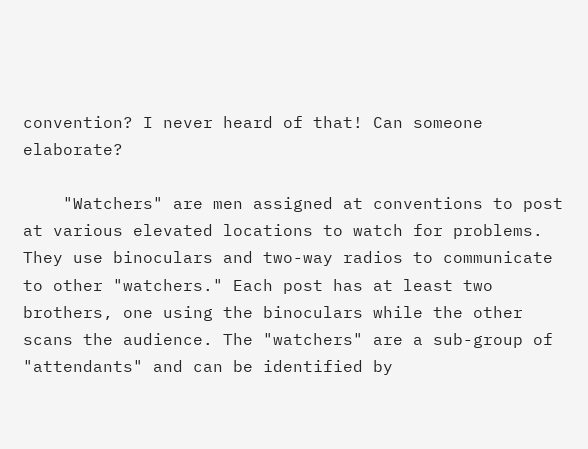convention? I never heard of that! Can someone elaborate?

    "Watchers" are men assigned at conventions to post at various elevated locations to watch for problems. They use binoculars and two-way radios to communicate to other "watchers." Each post has at least two brothers, one using the binoculars while the other scans the audience. The "watchers" are a sub-group of "attendants" and can be identified by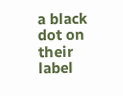a black dot on their label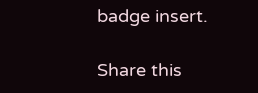badge insert.

Share this